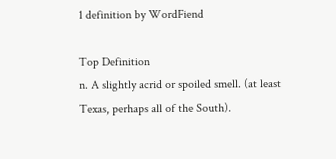1 definition by WordFiend

Top Definition
n. A slightly acrid or spoiled smell. (at least Texas, perhaps all of the South).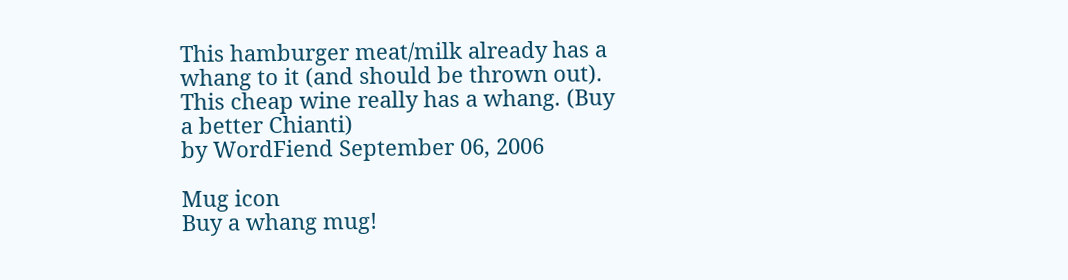This hamburger meat/milk already has a whang to it (and should be thrown out).
This cheap wine really has a whang. (Buy a better Chianti)
by WordFiend September 06, 2006

Mug icon
Buy a whang mug!